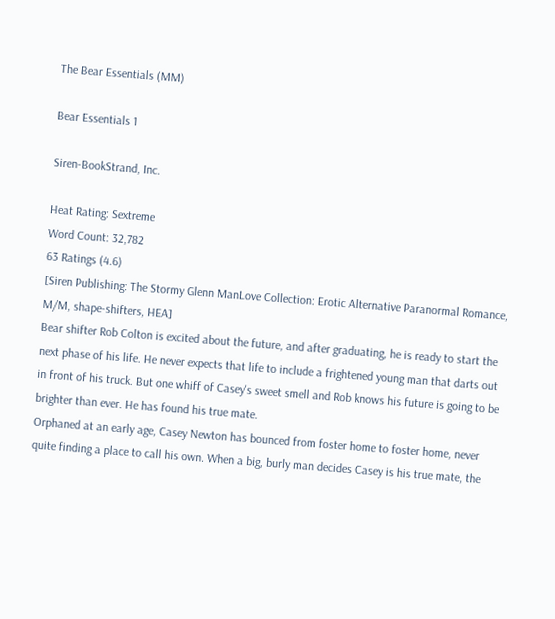The Bear Essentials (MM)

Bear Essentials 1

Siren-BookStrand, Inc.

Heat Rating: Sextreme
Word Count: 32,782
63 Ratings (4.6)
[Siren Publishing: The Stormy Glenn ManLove Collection: Erotic Alternative Paranormal Romance, M/M, shape-shifters, HEA]
Bear shifter Rob Colton is excited about the future, and after graduating, he is ready to start the next phase of his life. He never expects that life to include a frightened young man that darts out in front of his truck. But one whiff of Casey's sweet smell and Rob knows his future is going to be brighter than ever. He has found his true mate.
Orphaned at an early age, Casey Newton has bounced from foster home to foster home, never quite finding a place to call his own. When a big, burly man decides Casey is his true mate, the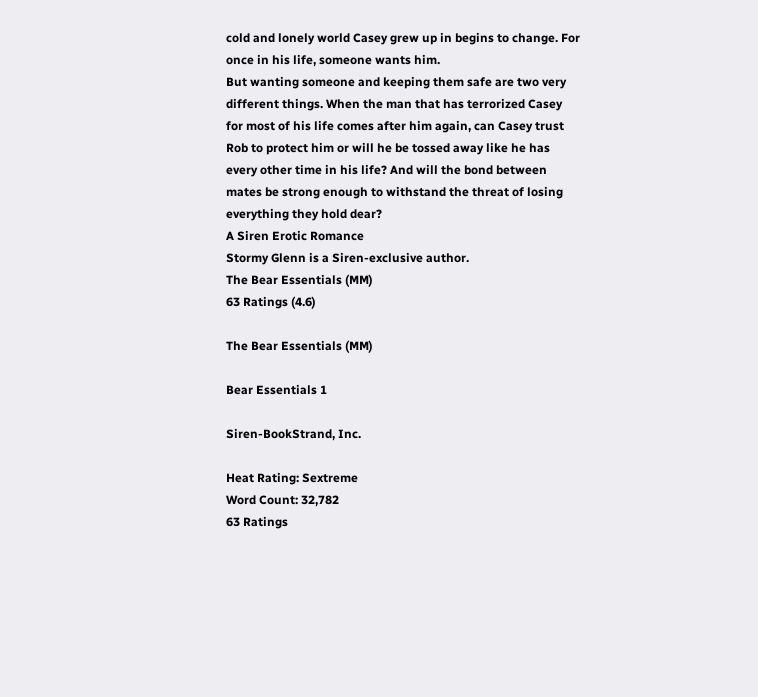cold and lonely world Casey grew up in begins to change. For once in his life, someone wants him.
But wanting someone and keeping them safe are two very different things. When the man that has terrorized Casey for most of his life comes after him again, can Casey trust Rob to protect him or will he be tossed away like he has every other time in his life? And will the bond between mates be strong enough to withstand the threat of losing everything they hold dear?
A Siren Erotic Romance
Stormy Glenn is a Siren-exclusive author.
The Bear Essentials (MM)
63 Ratings (4.6)

The Bear Essentials (MM)

Bear Essentials 1

Siren-BookStrand, Inc.

Heat Rating: Sextreme
Word Count: 32,782
63 Ratings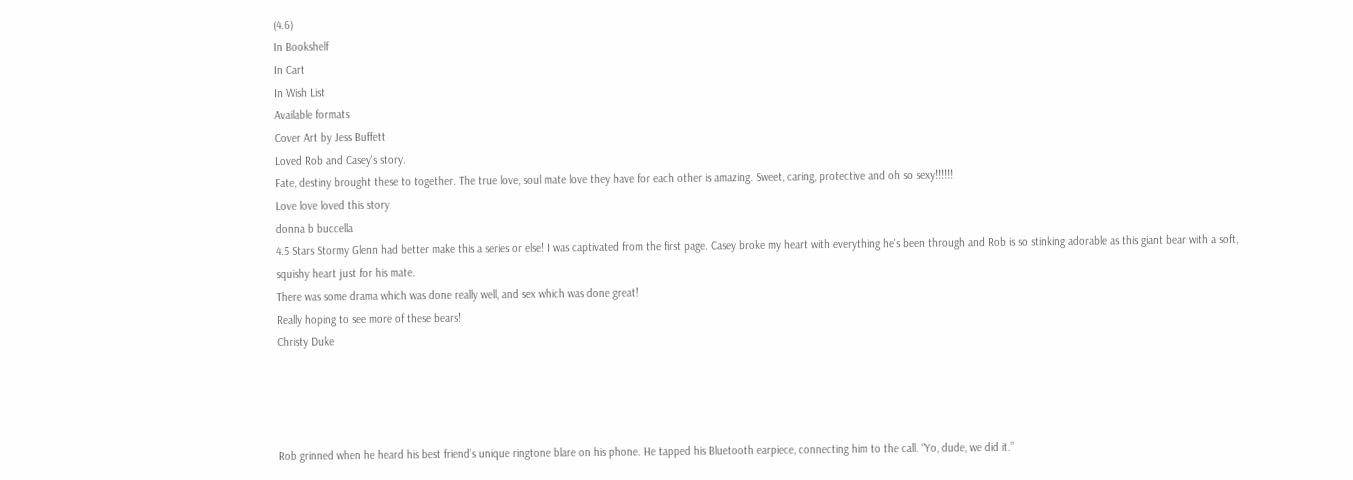(4.6)
In Bookshelf
In Cart
In Wish List
Available formats
Cover Art by Jess Buffett
Loved Rob and Casey's story.
Fate, destiny brought these to together. The true love, soul mate love they have for each other is amazing. Sweet, caring, protective and oh so sexy!!!!!!
Love love loved this story
donna b buccella
4.5 Stars Stormy Glenn had better make this a series or else! I was captivated from the first page. Casey broke my heart with everything he's been through and Rob is so stinking adorable as this giant bear with a soft, squishy heart just for his mate.
There was some drama which was done really well, and sex which was done great!
Really hoping to see more of these bears!
Christy Duke




Rob grinned when he heard his best friend’s unique ringtone blare on his phone. He tapped his Bluetooth earpiece, connecting him to the call. “Yo, dude, we did it.”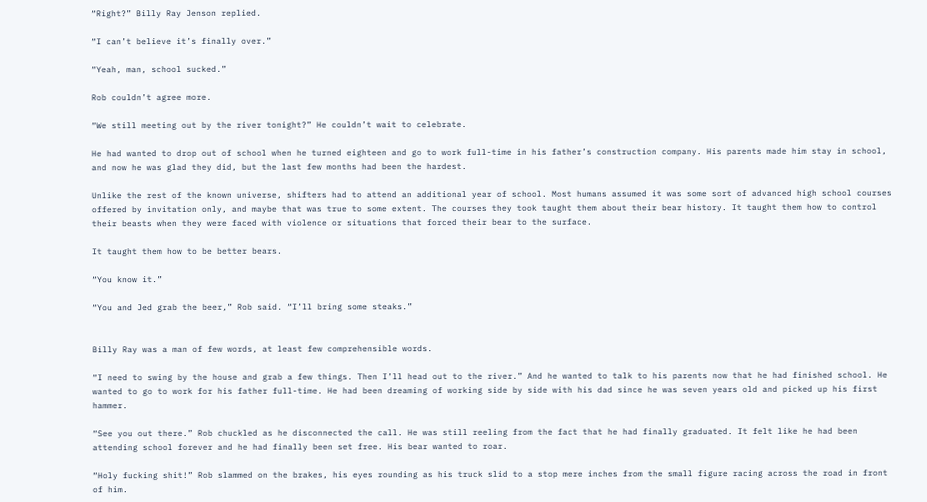“Right?” Billy Ray Jenson replied.

“I can’t believe it’s finally over.”

“Yeah, man, school sucked.”

Rob couldn’t agree more.

“We still meeting out by the river tonight?” He couldn’t wait to celebrate.

He had wanted to drop out of school when he turned eighteen and go to work full-time in his father’s construction company. His parents made him stay in school, and now he was glad they did, but the last few months had been the hardest.

Unlike the rest of the known universe, shifters had to attend an additional year of school. Most humans assumed it was some sort of advanced high school courses offered by invitation only, and maybe that was true to some extent. The courses they took taught them about their bear history. It taught them how to control their beasts when they were faced with violence or situations that forced their bear to the surface.

It taught them how to be better bears.

“You know it.”

“You and Jed grab the beer,” Rob said. “I’ll bring some steaks.”


Billy Ray was a man of few words, at least few comprehensible words.

“I need to swing by the house and grab a few things. Then I’ll head out to the river.” And he wanted to talk to his parents now that he had finished school. He wanted to go to work for his father full-time. He had been dreaming of working side by side with his dad since he was seven years old and picked up his first hammer.

“See you out there.” Rob chuckled as he disconnected the call. He was still reeling from the fact that he had finally graduated. It felt like he had been attending school forever and he had finally been set free. His bear wanted to roar.

“Holy fucking shit!” Rob slammed on the brakes, his eyes rounding as his truck slid to a stop mere inches from the small figure racing across the road in front of him.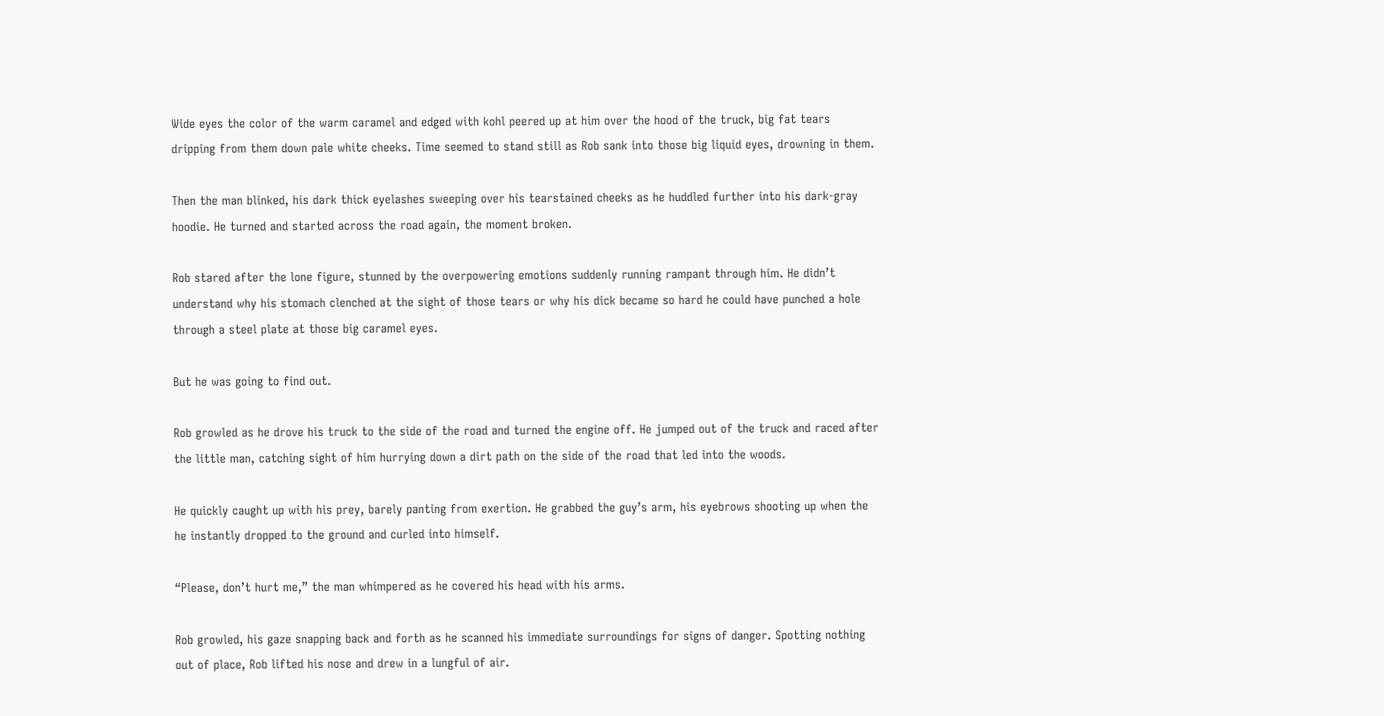Wide eyes the color of the warm caramel and edged with kohl peered up at him over the hood of the truck, big fat tears dripping from them down pale white cheeks. Time seemed to stand still as Rob sank into those big liquid eyes, drowning in them.

Then the man blinked, his dark thick eyelashes sweeping over his tearstained cheeks as he huddled further into his dark-gray hoodie. He turned and started across the road again, the moment broken.

Rob stared after the lone figure, stunned by the overpowering emotions suddenly running rampant through him. He didn’t understand why his stomach clenched at the sight of those tears or why his dick became so hard he could have punched a hole through a steel plate at those big caramel eyes.

But he was going to find out.

Rob growled as he drove his truck to the side of the road and turned the engine off. He jumped out of the truck and raced after the little man, catching sight of him hurrying down a dirt path on the side of the road that led into the woods.

He quickly caught up with his prey, barely panting from exertion. He grabbed the guy’s arm, his eyebrows shooting up when the he instantly dropped to the ground and curled into himself.

“Please, don’t hurt me,” the man whimpered as he covered his head with his arms.

Rob growled, his gaze snapping back and forth as he scanned his immediate surroundings for signs of danger. Spotting nothing out of place, Rob lifted his nose and drew in a lungful of air.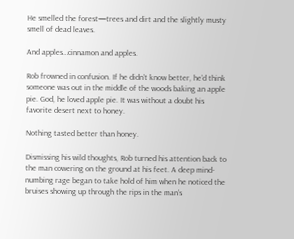He smelled the forest—trees and dirt and the slightly musty smell of dead leaves.

And apples…cinnamon and apples.

Rob frowned in confusion. If he didn’t know better, he’d think someone was out in the middle of the woods baking an apple pie. God, he loved apple pie. It was without a doubt his favorite desert next to honey.

Nothing tasted better than honey.

Dismissing his wild thoughts, Rob turned his attention back to the man cowering on the ground at his feet. A deep mind-numbing rage began to take hold of him when he noticed the bruises showing up through the rips in the man’s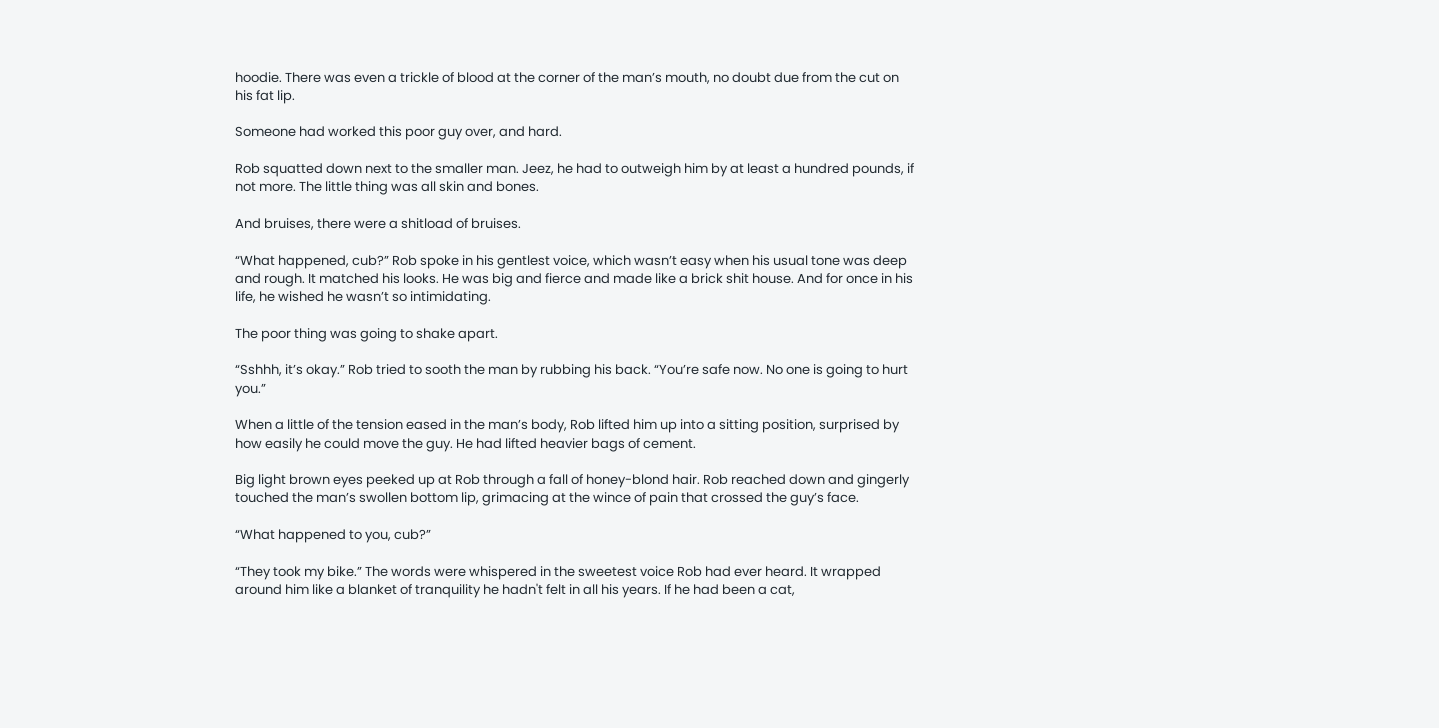hoodie. There was even a trickle of blood at the corner of the man’s mouth, no doubt due from the cut on his fat lip.

Someone had worked this poor guy over, and hard.

Rob squatted down next to the smaller man. Jeez, he had to outweigh him by at least a hundred pounds, if not more. The little thing was all skin and bones.

And bruises, there were a shitload of bruises.

“What happened, cub?” Rob spoke in his gentlest voice, which wasn’t easy when his usual tone was deep and rough. It matched his looks. He was big and fierce and made like a brick shit house. And for once in his life, he wished he wasn’t so intimidating.

The poor thing was going to shake apart.

“Sshhh, it’s okay.” Rob tried to sooth the man by rubbing his back. “You’re safe now. No one is going to hurt you.”

When a little of the tension eased in the man’s body, Rob lifted him up into a sitting position, surprised by how easily he could move the guy. He had lifted heavier bags of cement.

Big light brown eyes peeked up at Rob through a fall of honey-blond hair. Rob reached down and gingerly touched the man’s swollen bottom lip, grimacing at the wince of pain that crossed the guy’s face.

“What happened to you, cub?”

“They took my bike.” The words were whispered in the sweetest voice Rob had ever heard. It wrapped around him like a blanket of tranquility he hadn't felt in all his years. If he had been a cat,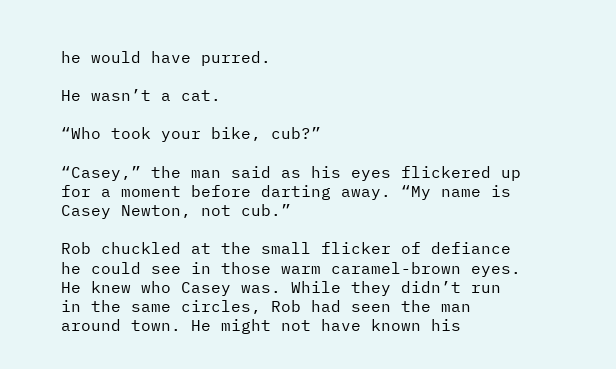he would have purred.

He wasn’t a cat.

“Who took your bike, cub?”

“Casey,” the man said as his eyes flickered up for a moment before darting away. “My name is Casey Newton, not cub.”

Rob chuckled at the small flicker of defiance he could see in those warm caramel-brown eyes. He knew who Casey was. While they didn’t run in the same circles, Rob had seen the man around town. He might not have known his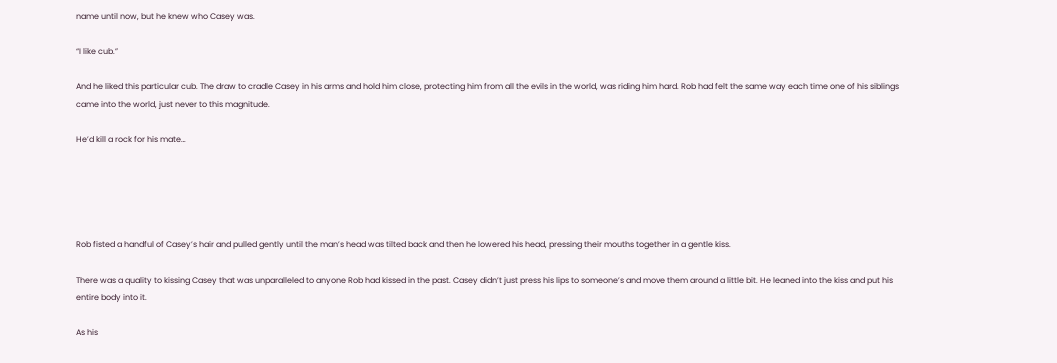name until now, but he knew who Casey was.

“I like cub.”

And he liked this particular cub. The draw to cradle Casey in his arms and hold him close, protecting him from all the evils in the world, was riding him hard. Rob had felt the same way each time one of his siblings came into the world, just never to this magnitude.

He’d kill a rock for his mate…





Rob fisted a handful of Casey’s hair and pulled gently until the man’s head was tilted back and then he lowered his head, pressing their mouths together in a gentle kiss.

There was a quality to kissing Casey that was unparalleled to anyone Rob had kissed in the past. Casey didn’t just press his lips to someone’s and move them around a little bit. He leaned into the kiss and put his entire body into it.

As his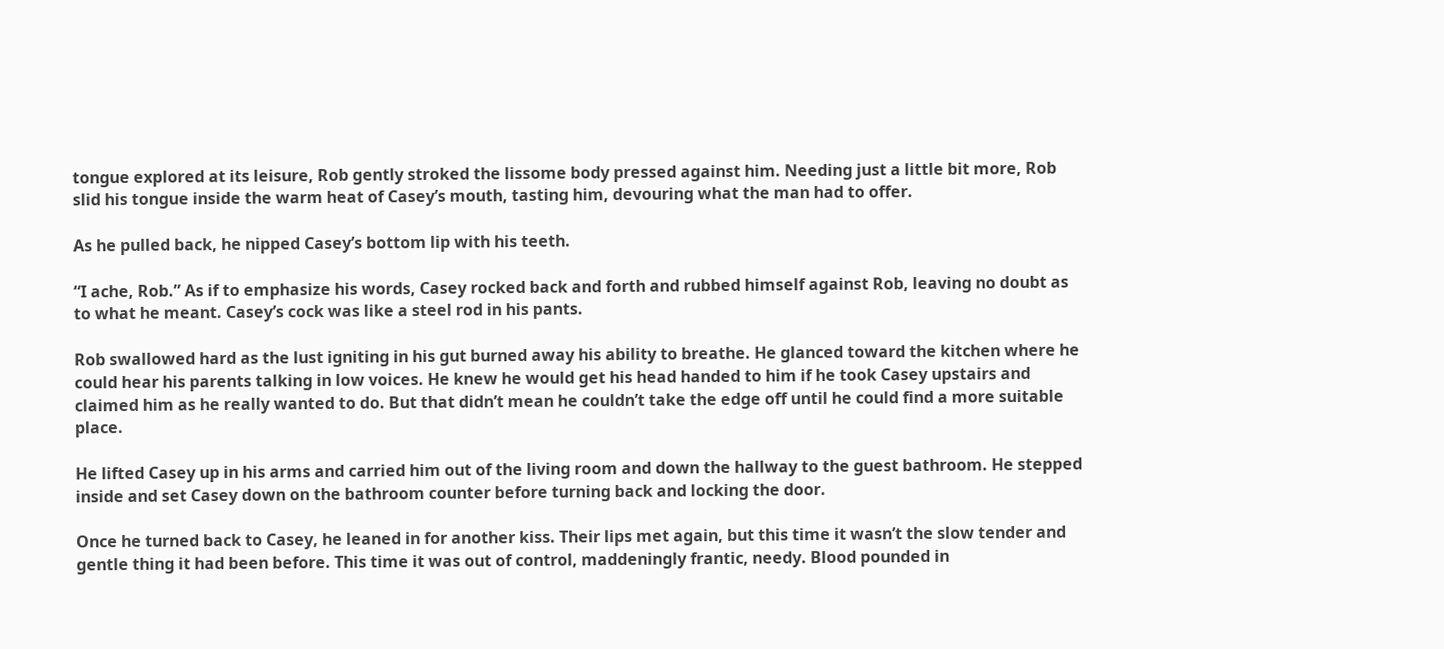tongue explored at its leisure, Rob gently stroked the lissome body pressed against him. Needing just a little bit more, Rob slid his tongue inside the warm heat of Casey’s mouth, tasting him, devouring what the man had to offer.

As he pulled back, he nipped Casey’s bottom lip with his teeth.

“I ache, Rob.” As if to emphasize his words, Casey rocked back and forth and rubbed himself against Rob, leaving no doubt as to what he meant. Casey’s cock was like a steel rod in his pants.

Rob swallowed hard as the lust igniting in his gut burned away his ability to breathe. He glanced toward the kitchen where he could hear his parents talking in low voices. He knew he would get his head handed to him if he took Casey upstairs and claimed him as he really wanted to do. But that didn’t mean he couldn’t take the edge off until he could find a more suitable place.

He lifted Casey up in his arms and carried him out of the living room and down the hallway to the guest bathroom. He stepped inside and set Casey down on the bathroom counter before turning back and locking the door.

Once he turned back to Casey, he leaned in for another kiss. Their lips met again, but this time it wasn’t the slow tender and gentle thing it had been before. This time it was out of control, maddeningly frantic, needy. Blood pounded in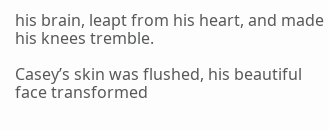his brain, leapt from his heart, and made his knees tremble.

Casey’s skin was flushed, his beautiful face transformed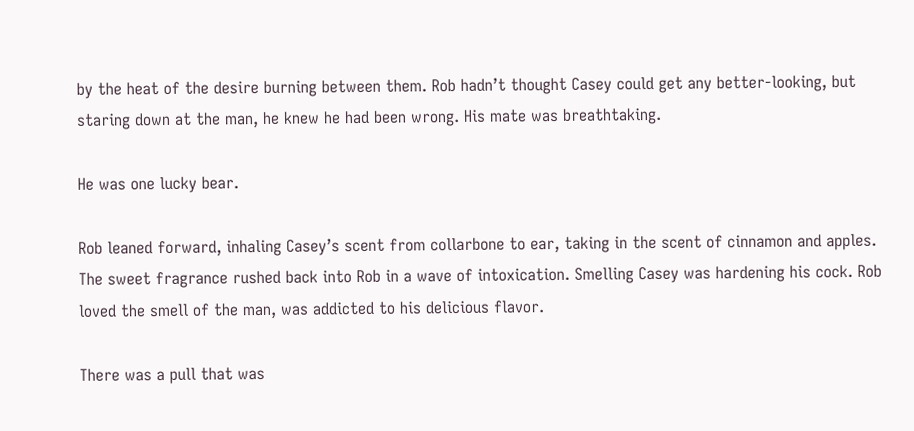by the heat of the desire burning between them. Rob hadn’t thought Casey could get any better-looking, but staring down at the man, he knew he had been wrong. His mate was breathtaking.

He was one lucky bear.

Rob leaned forward, inhaling Casey’s scent from collarbone to ear, taking in the scent of cinnamon and apples. The sweet fragrance rushed back into Rob in a wave of intoxication. Smelling Casey was hardening his cock. Rob loved the smell of the man, was addicted to his delicious flavor.

There was a pull that was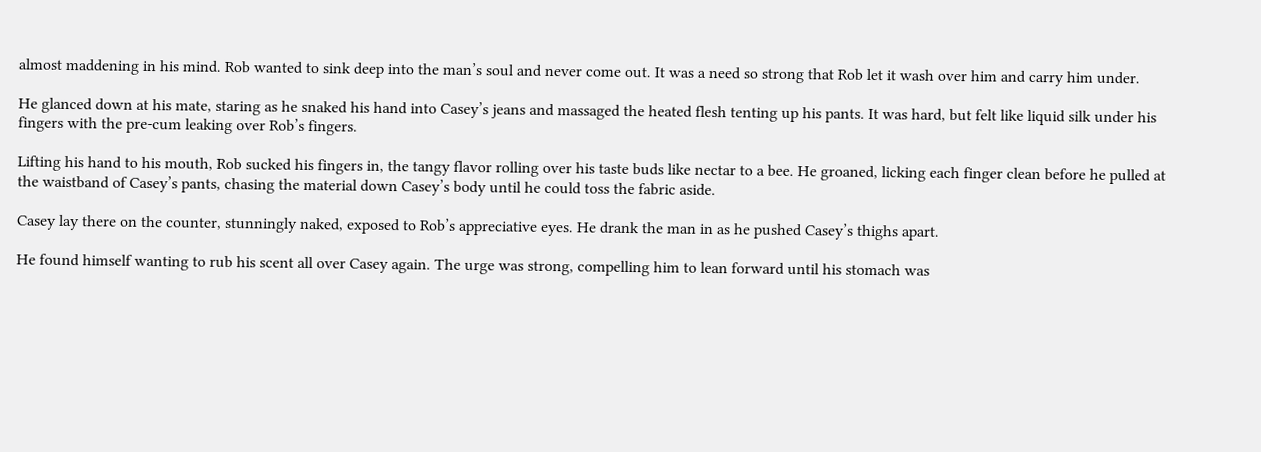almost maddening in his mind. Rob wanted to sink deep into the man’s soul and never come out. It was a need so strong that Rob let it wash over him and carry him under.

He glanced down at his mate, staring as he snaked his hand into Casey’s jeans and massaged the heated flesh tenting up his pants. It was hard, but felt like liquid silk under his fingers with the pre-cum leaking over Rob’s fingers.

Lifting his hand to his mouth, Rob sucked his fingers in, the tangy flavor rolling over his taste buds like nectar to a bee. He groaned, licking each finger clean before he pulled at the waistband of Casey’s pants, chasing the material down Casey’s body until he could toss the fabric aside.

Casey lay there on the counter, stunningly naked, exposed to Rob’s appreciative eyes. He drank the man in as he pushed Casey’s thighs apart.

He found himself wanting to rub his scent all over Casey again. The urge was strong, compelling him to lean forward until his stomach was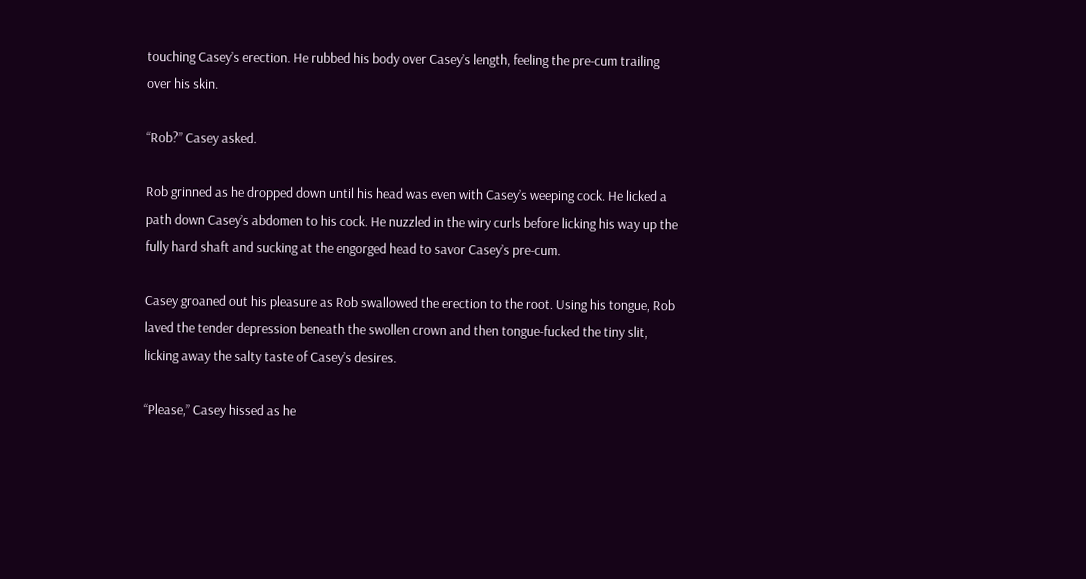touching Casey’s erection. He rubbed his body over Casey’s length, feeling the pre-cum trailing over his skin.

“Rob?” Casey asked.

Rob grinned as he dropped down until his head was even with Casey’s weeping cock. He licked a path down Casey’s abdomen to his cock. He nuzzled in the wiry curls before licking his way up the fully hard shaft and sucking at the engorged head to savor Casey’s pre-cum.

Casey groaned out his pleasure as Rob swallowed the erection to the root. Using his tongue, Rob laved the tender depression beneath the swollen crown and then tongue-fucked the tiny slit, licking away the salty taste of Casey’s desires.

“Please,” Casey hissed as he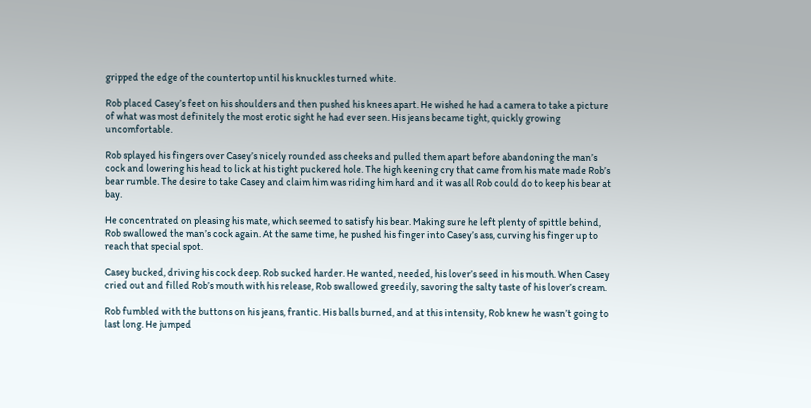gripped the edge of the countertop until his knuckles turned white.

Rob placed Casey’s feet on his shoulders and then pushed his knees apart. He wished he had a camera to take a picture of what was most definitely the most erotic sight he had ever seen. His jeans became tight, quickly growing uncomfortable.

Rob splayed his fingers over Casey’s nicely rounded ass cheeks and pulled them apart before abandoning the man’s cock and lowering his head to lick at his tight puckered hole. The high keening cry that came from his mate made Rob’s bear rumble. The desire to take Casey and claim him was riding him hard and it was all Rob could do to keep his bear at bay.

He concentrated on pleasing his mate, which seemed to satisfy his bear. Making sure he left plenty of spittle behind, Rob swallowed the man’s cock again. At the same time, he pushed his finger into Casey’s ass, curving his finger up to reach that special spot.

Casey bucked, driving his cock deep. Rob sucked harder. He wanted, needed, his lover’s seed in his mouth. When Casey cried out and filled Rob’s mouth with his release, Rob swallowed greedily, savoring the salty taste of his lover’s cream.

Rob fumbled with the buttons on his jeans, frantic. His balls burned, and at this intensity, Rob knew he wasn’t going to last long. He jumped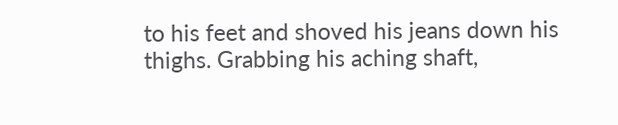to his feet and shoved his jeans down his thighs. Grabbing his aching shaft,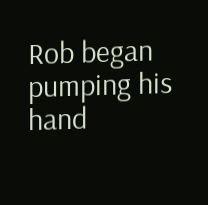Rob began pumping his hand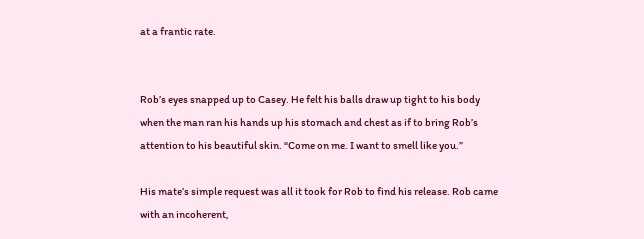at a frantic rate.


Rob’s eyes snapped up to Casey. He felt his balls draw up tight to his body when the man ran his hands up his stomach and chest as if to bring Rob’s attention to his beautiful skin. “Come on me. I want to smell like you.”

His mate’s simple request was all it took for Rob to find his release. Rob came with an incoherent,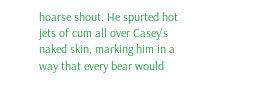hoarse shout. He spurted hot jets of cum all over Casey’s naked skin, marking him in a way that every bear would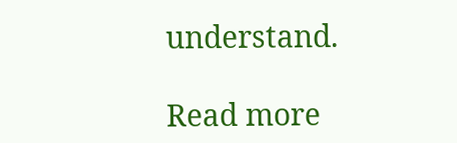understand.

Read more